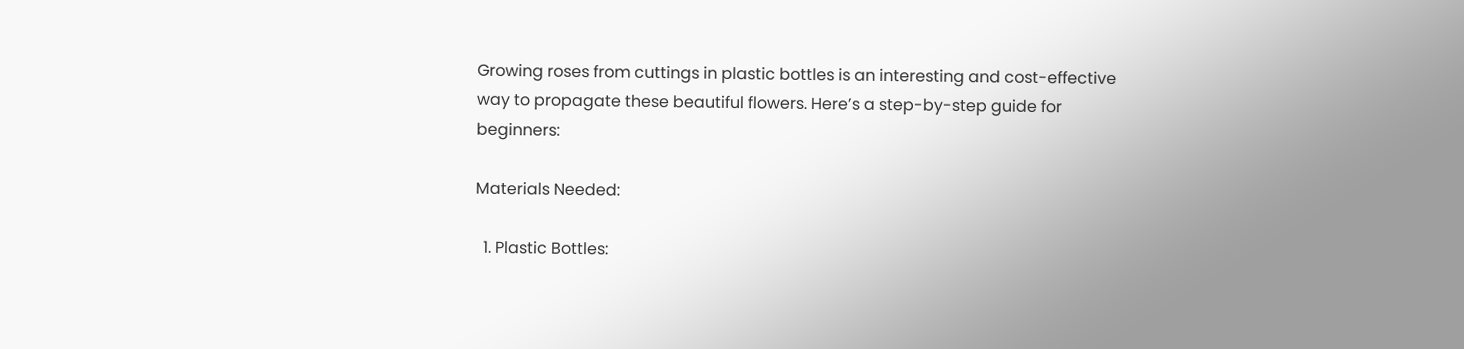Growing roses from cuttings in plastic bottles is an interesting and cost-effective way to propagate these beautiful flowers. Here’s a step-by-step guide for beginners:

Materials Needed:

  1. Plastic Bottles: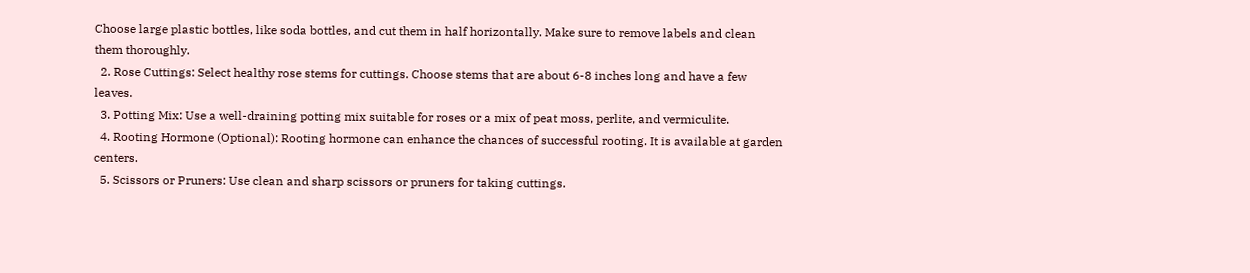Choose large plastic bottles, like soda bottles, and cut them in half horizontally. Make sure to remove labels and clean them thoroughly.
  2. Rose Cuttings: Select healthy rose stems for cuttings. Choose stems that are about 6-8 inches long and have a few leaves.
  3. Potting Mix: Use a well-draining potting mix suitable for roses or a mix of peat moss, perlite, and vermiculite.
  4. Rooting Hormone (Optional): Rooting hormone can enhance the chances of successful rooting. It is available at garden centers.
  5. Scissors or Pruners: Use clean and sharp scissors or pruners for taking cuttings.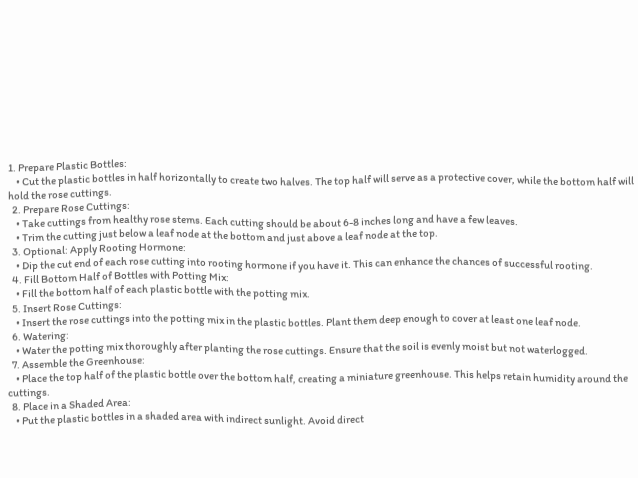1. Prepare Plastic Bottles:
    • Cut the plastic bottles in half horizontally to create two halves. The top half will serve as a protective cover, while the bottom half will hold the rose cuttings.
  2. Prepare Rose Cuttings:
    • Take cuttings from healthy rose stems. Each cutting should be about 6-8 inches long and have a few leaves.
    • Trim the cutting just below a leaf node at the bottom and just above a leaf node at the top.
  3. Optional: Apply Rooting Hormone:
    • Dip the cut end of each rose cutting into rooting hormone if you have it. This can enhance the chances of successful rooting.
  4. Fill Bottom Half of Bottles with Potting Mix:
    • Fill the bottom half of each plastic bottle with the potting mix.
  5. Insert Rose Cuttings:
    • Insert the rose cuttings into the potting mix in the plastic bottles. Plant them deep enough to cover at least one leaf node.
  6. Watering:
    • Water the potting mix thoroughly after planting the rose cuttings. Ensure that the soil is evenly moist but not waterlogged.
  7. Assemble the Greenhouse:
    • Place the top half of the plastic bottle over the bottom half, creating a miniature greenhouse. This helps retain humidity around the cuttings.
  8. Place in a Shaded Area:
    • Put the plastic bottles in a shaded area with indirect sunlight. Avoid direct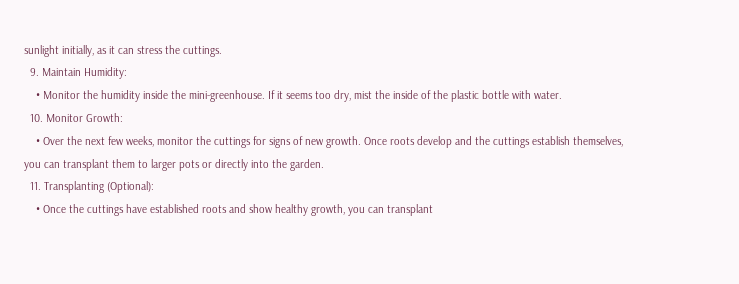sunlight initially, as it can stress the cuttings.
  9. Maintain Humidity:
    • Monitor the humidity inside the mini-greenhouse. If it seems too dry, mist the inside of the plastic bottle with water.
  10. Monitor Growth:
    • Over the next few weeks, monitor the cuttings for signs of new growth. Once roots develop and the cuttings establish themselves, you can transplant them to larger pots or directly into the garden.
  11. Transplanting (Optional):
    • Once the cuttings have established roots and show healthy growth, you can transplant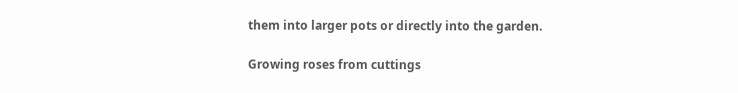them into larger pots or directly into the garden.

Growing roses from cuttings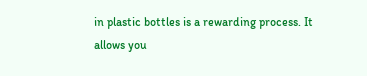in plastic bottles is a rewarding process. It allows you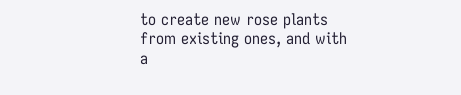to create new rose plants from existing ones, and with a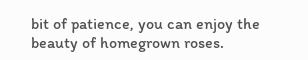bit of patience, you can enjoy the beauty of homegrown roses.